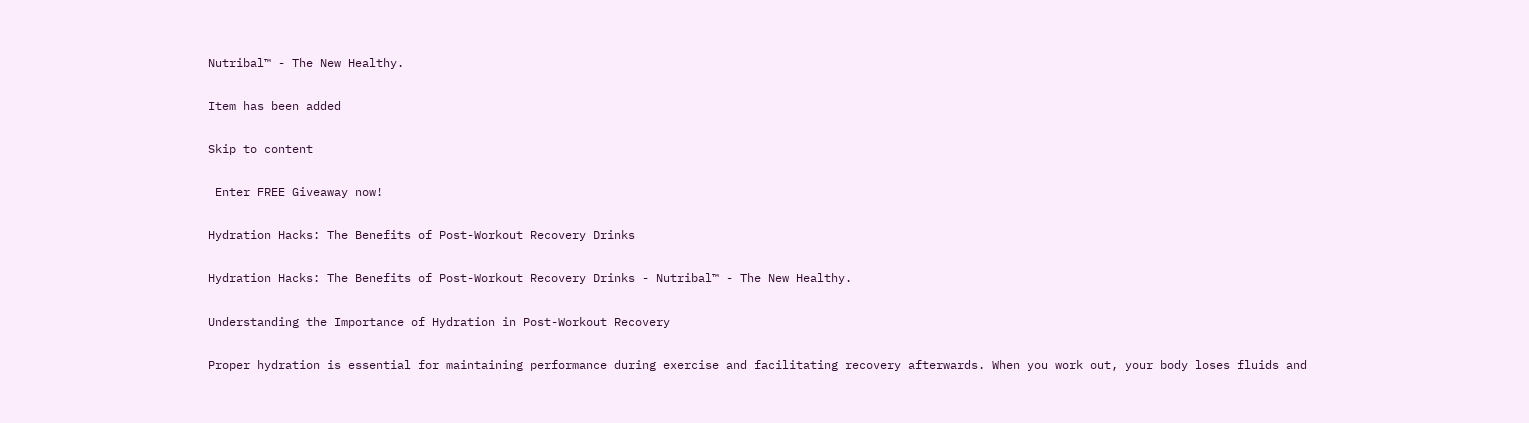Nutribal™ - The New Healthy.

Item has been added

Skip to content

 Enter FREE Giveaway now!

Hydration Hacks: The Benefits of Post-Workout Recovery Drinks

Hydration Hacks: The Benefits of Post-Workout Recovery Drinks - Nutribal™ - The New Healthy.

Understanding the Importance of Hydration in Post-Workout Recovery

Proper hydration is essential for maintaining performance during exercise and facilitating recovery afterwards. When you work out, your body loses fluids and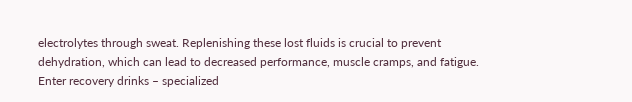electrolytes through sweat. Replenishing these lost fluids is crucial to prevent dehydration, which can lead to decreased performance, muscle cramps, and fatigue. Enter recovery drinks – specialized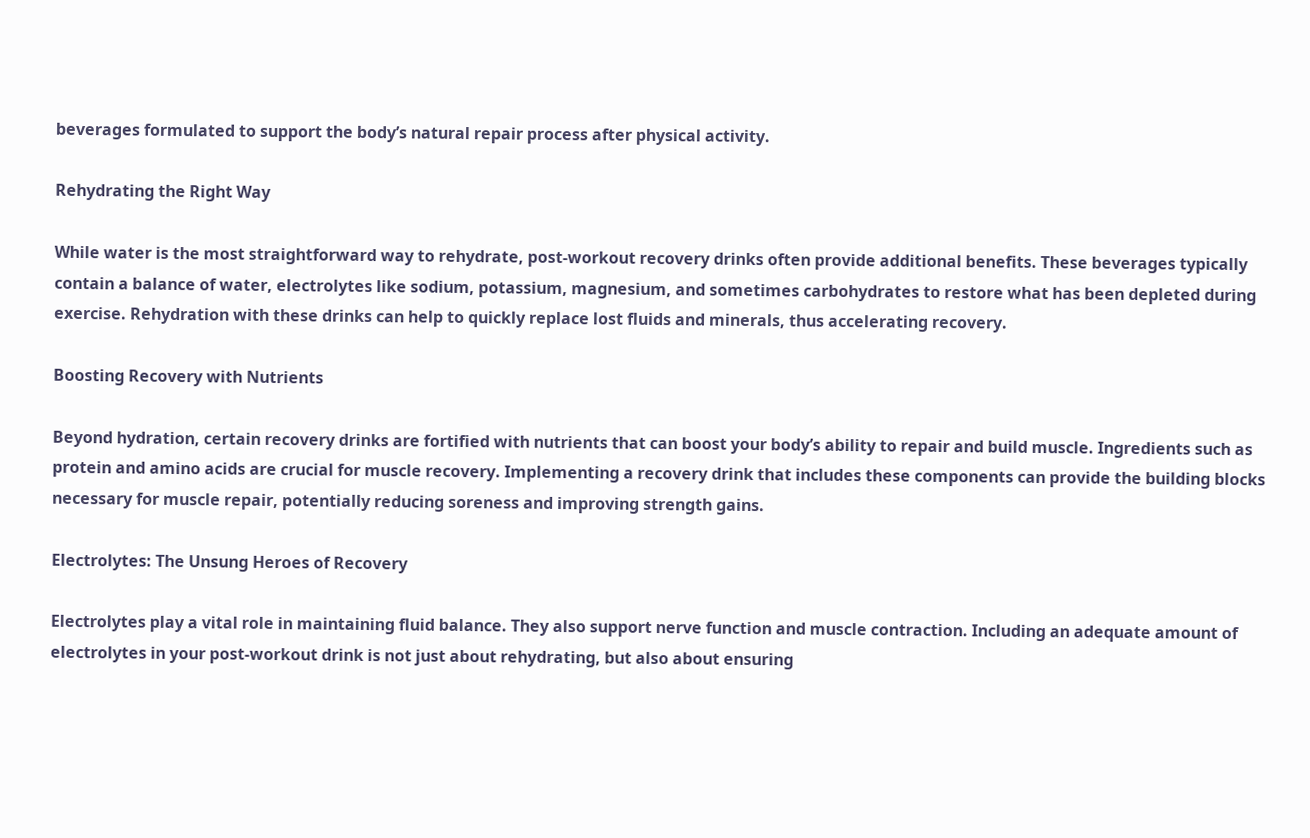beverages formulated to support the body’s natural repair process after physical activity.

Rehydrating the Right Way

While water is the most straightforward way to rehydrate, post-workout recovery drinks often provide additional benefits. These beverages typically contain a balance of water, electrolytes like sodium, potassium, magnesium, and sometimes carbohydrates to restore what has been depleted during exercise. Rehydration with these drinks can help to quickly replace lost fluids and minerals, thus accelerating recovery.

Boosting Recovery with Nutrients

Beyond hydration, certain recovery drinks are fortified with nutrients that can boost your body’s ability to repair and build muscle. Ingredients such as protein and amino acids are crucial for muscle recovery. Implementing a recovery drink that includes these components can provide the building blocks necessary for muscle repair, potentially reducing soreness and improving strength gains.

Electrolytes: The Unsung Heroes of Recovery

Electrolytes play a vital role in maintaining fluid balance. They also support nerve function and muscle contraction. Including an adequate amount of electrolytes in your post-workout drink is not just about rehydrating, but also about ensuring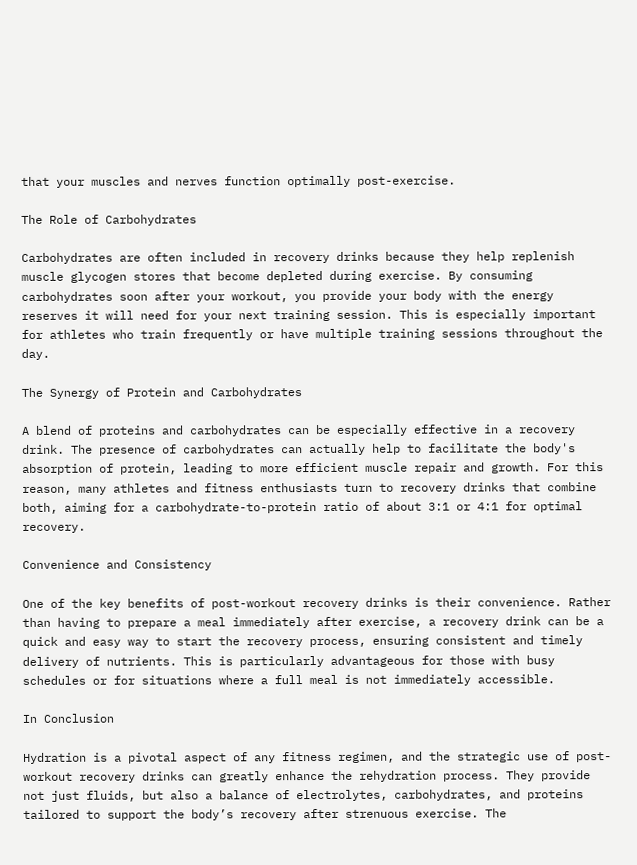that your muscles and nerves function optimally post-exercise.

The Role of Carbohydrates

Carbohydrates are often included in recovery drinks because they help replenish muscle glycogen stores that become depleted during exercise. By consuming carbohydrates soon after your workout, you provide your body with the energy reserves it will need for your next training session. This is especially important for athletes who train frequently or have multiple training sessions throughout the day.

The Synergy of Protein and Carbohydrates

A blend of proteins and carbohydrates can be especially effective in a recovery drink. The presence of carbohydrates can actually help to facilitate the body's absorption of protein, leading to more efficient muscle repair and growth. For this reason, many athletes and fitness enthusiasts turn to recovery drinks that combine both, aiming for a carbohydrate-to-protein ratio of about 3:1 or 4:1 for optimal recovery.

Convenience and Consistency

One of the key benefits of post-workout recovery drinks is their convenience. Rather than having to prepare a meal immediately after exercise, a recovery drink can be a quick and easy way to start the recovery process, ensuring consistent and timely delivery of nutrients. This is particularly advantageous for those with busy schedules or for situations where a full meal is not immediately accessible.

In Conclusion

Hydration is a pivotal aspect of any fitness regimen, and the strategic use of post-workout recovery drinks can greatly enhance the rehydration process. They provide not just fluids, but also a balance of electrolytes, carbohydrates, and proteins tailored to support the body’s recovery after strenuous exercise. The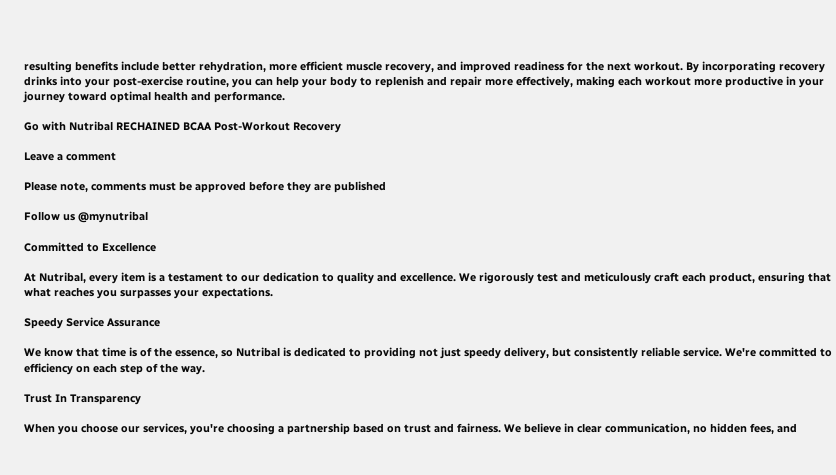resulting benefits include better rehydration, more efficient muscle recovery, and improved readiness for the next workout. By incorporating recovery drinks into your post-exercise routine, you can help your body to replenish and repair more effectively, making each workout more productive in your journey toward optimal health and performance.

Go with Nutribal RECHAINED BCAA Post-Workout Recovery

Leave a comment

Please note, comments must be approved before they are published

Follow us @mynutribal

Committed to Excellence

At Nutribal, every item is a testament to our dedication to quality and excellence. We rigorously test and meticulously craft each product, ensuring that what reaches you surpasses your expectations.

Speedy Service Assurance

We know that time is of the essence, so Nutribal is dedicated to providing not just speedy delivery, but consistently reliable service. We're committed to efficiency on each step of the way.

Trust In Transparency

When you choose our services, you're choosing a partnership based on trust and fairness. We believe in clear communication, no hidden fees, and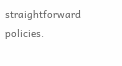straightforward policies.